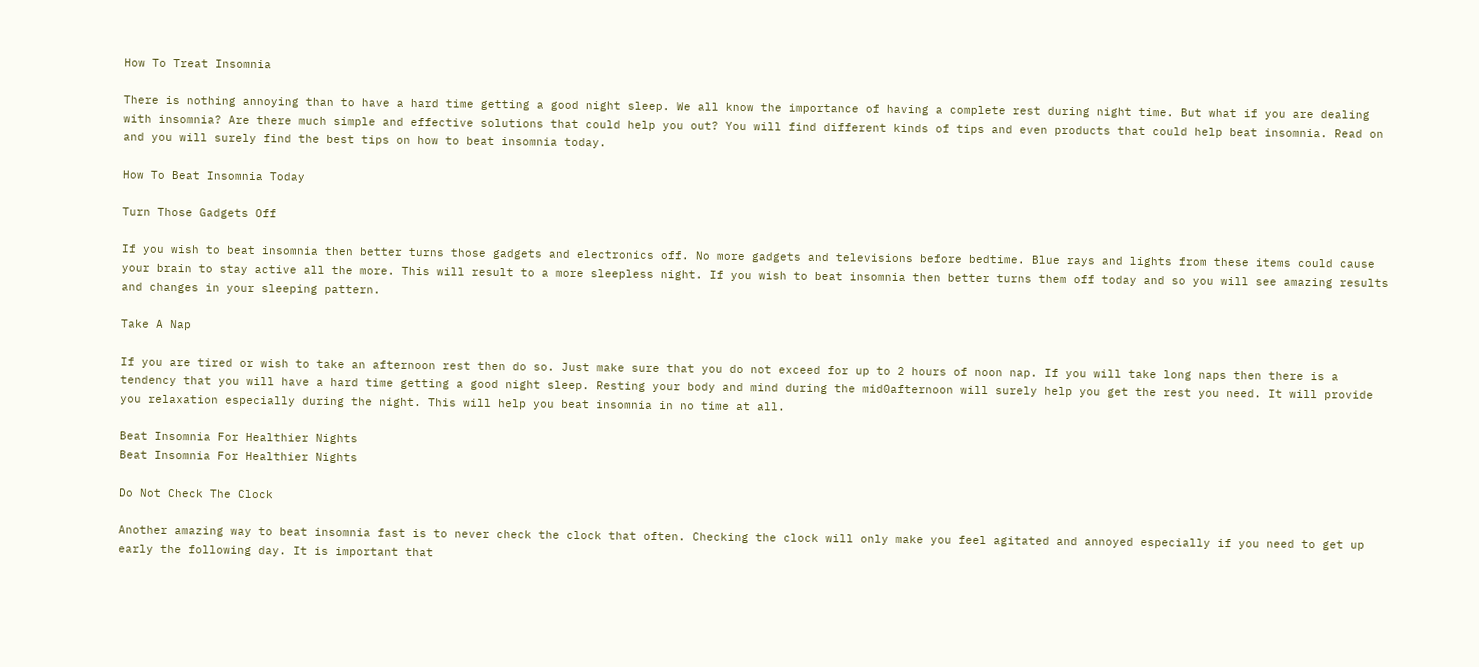How To Treat Insomnia

There is nothing annoying than to have a hard time getting a good night sleep. We all know the importance of having a complete rest during night time. But what if you are dealing with insomnia? Are there much simple and effective solutions that could help you out? You will find different kinds of tips and even products that could help beat insomnia. Read on and you will surely find the best tips on how to beat insomnia today.

How To Beat Insomnia Today

Turn Those Gadgets Off

If you wish to beat insomnia then better turns those gadgets and electronics off. No more gadgets and televisions before bedtime. Blue rays and lights from these items could cause your brain to stay active all the more. This will result to a more sleepless night. If you wish to beat insomnia then better turns them off today and so you will see amazing results and changes in your sleeping pattern.

Take A Nap

If you are tired or wish to take an afternoon rest then do so. Just make sure that you do not exceed for up to 2 hours of noon nap. If you will take long naps then there is a tendency that you will have a hard time getting a good night sleep. Resting your body and mind during the mid0afternoon will surely help you get the rest you need. It will provide you relaxation especially during the night. This will help you beat insomnia in no time at all.

Beat Insomnia For Healthier Nights
Beat Insomnia For Healthier Nights

Do Not Check The Clock

Another amazing way to beat insomnia fast is to never check the clock that often. Checking the clock will only make you feel agitated and annoyed especially if you need to get up early the following day. It is important that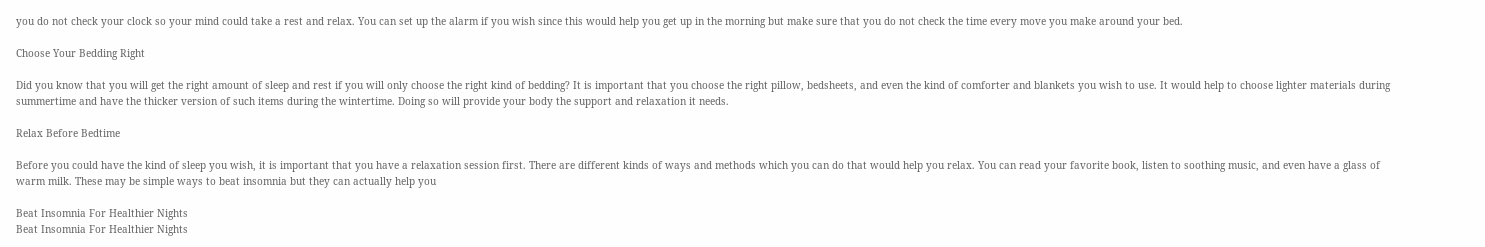you do not check your clock so your mind could take a rest and relax. You can set up the alarm if you wish since this would help you get up in the morning but make sure that you do not check the time every move you make around your bed.

Choose Your Bedding Right

Did you know that you will get the right amount of sleep and rest if you will only choose the right kind of bedding? It is important that you choose the right pillow, bedsheets, and even the kind of comforter and blankets you wish to use. It would help to choose lighter materials during summertime and have the thicker version of such items during the wintertime. Doing so will provide your body the support and relaxation it needs.

Relax Before Bedtime

Before you could have the kind of sleep you wish, it is important that you have a relaxation session first. There are different kinds of ways and methods which you can do that would help you relax. You can read your favorite book, listen to soothing music, and even have a glass of warm milk. These may be simple ways to beat insomnia but they can actually help you

Beat Insomnia For Healthier Nights
Beat Insomnia For Healthier Nights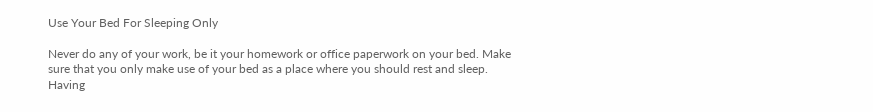Use Your Bed For Sleeping Only

Never do any of your work, be it your homework or office paperwork on your bed. Make sure that you only make use of your bed as a place where you should rest and sleep. Having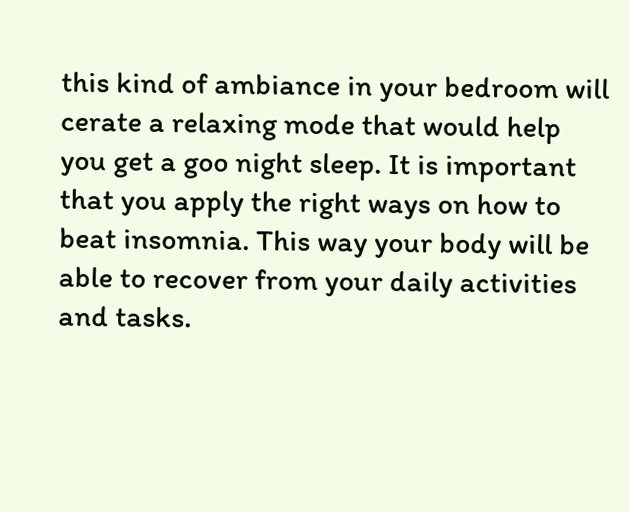this kind of ambiance in your bedroom will cerate a relaxing mode that would help you get a goo night sleep. It is important that you apply the right ways on how to beat insomnia. This way your body will be able to recover from your daily activities and tasks.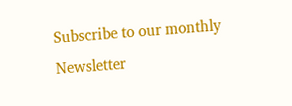Subscribe to our monthly Newsletter